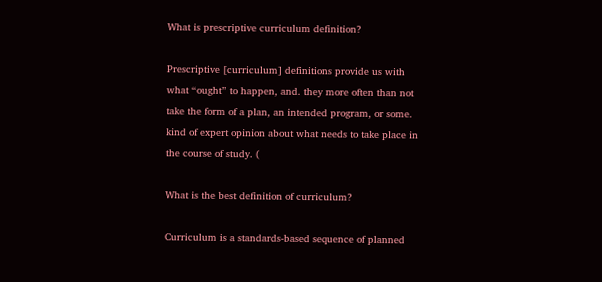What is prescriptive curriculum definition?

Prescriptive [curriculum] definitions provide us with what “ought” to happen, and. they more often than not take the form of a plan, an intended program, or some. kind of expert opinion about what needs to take place in the course of study. (

What is the best definition of curriculum?

Curriculum is a standards-based sequence of planned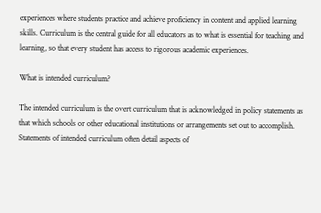experiences where students practice and achieve proficiency in content and applied learning skills. Curriculum is the central guide for all educators as to what is essential for teaching and learning, so that every student has access to rigorous academic experiences.

What is intended curriculum?

The intended curriculum is the overt curriculum that is acknowledged in policy statements as that which schools or other educational institutions or arrangements set out to accomplish. Statements of intended curriculum often detail aspects of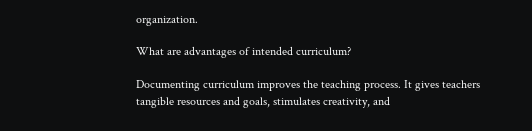organization.

What are advantages of intended curriculum?

Documenting curriculum improves the teaching process. It gives teachers tangible resources and goals, stimulates creativity, and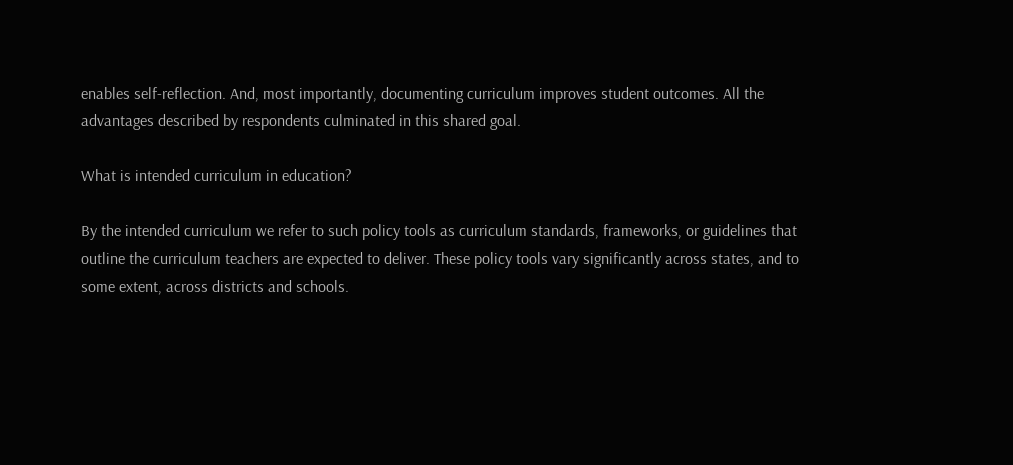enables self-reflection. And, most importantly, documenting curriculum improves student outcomes. All the advantages described by respondents culminated in this shared goal.

What is intended curriculum in education?

By the intended curriculum we refer to such policy tools as curriculum standards, frameworks, or guidelines that outline the curriculum teachers are expected to deliver. These policy tools vary significantly across states, and to some extent, across districts and schools.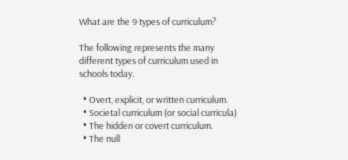What are the 9 types of curriculum?

The following represents the many different types of curriculum used in schools today.

  • Overt, explicit, or written curriculum.
  • Societal curriculum (or social curricula)
  • The hidden or covert curriculum.
  • The null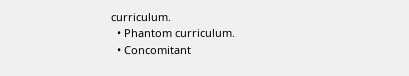curriculum.
  • Phantom curriculum.
  • Concomitant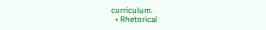curriculum.
  • Rhetorical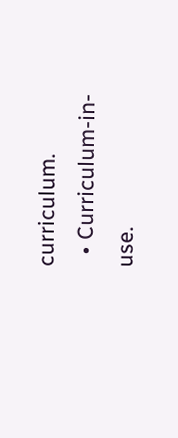curriculum.
  • Curriculum-in-use.